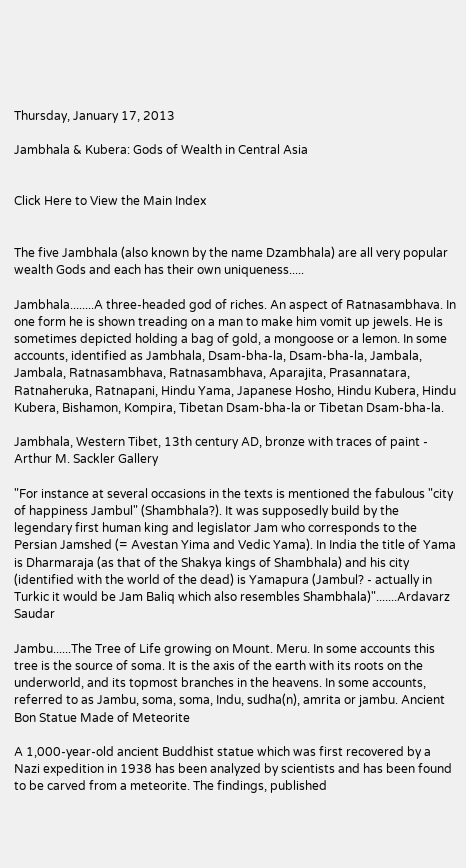Thursday, January 17, 2013

Jambhala & Kubera: Gods of Wealth in Central Asia


Click Here to View the Main Index


The five Jambhala (also known by the name Dzambhala) are all very popular wealth Gods and each has their own uniqueness.....

Jambhala........A three-headed god of riches. An aspect of Ratnasambhava. In one form he is shown treading on a man to make him vomit up jewels. He is sometimes depicted holding a bag of gold, a mongoose or a lemon. In some accounts, identified as Jambhala, Dsam-bha-la, Dsam-bha-la, Jambala, Jambala, Ratnasambhava, Ratnasambhava, Aparajita, Prasannatara, Ratnaheruka, Ratnapani, Hindu Yama, Japanese Hosho, Hindu Kubera, Hindu Kubera, Bishamon, Kompira, Tibetan Dsam-bha-la or Tibetan Dsam-bha-la.

Jambhala, Western Tibet, 13th century AD, bronze with traces of paint - Arthur M. Sackler Gallery

"For instance at several occasions in the texts is mentioned the fabulous "city of happiness Jambul" (Shambhala?). It was supposedly build by the legendary first human king and legislator Jam who corresponds to the Persian Jamshed (= Avestan Yima and Vedic Yama). In India the title of Yama is Dharmaraja (as that of the Shakya kings of Shambhala) and his city (identified with the world of the dead) is Yamapura (Jambul? - actually in Turkic it would be Jam Baliq which also resembles Shambhala)".......Ardavarz Saudar

Jambu......The Tree of Life growing on Mount. Meru. In some accounts this tree is the source of soma. It is the axis of the earth with its roots on the underworld, and its topmost branches in the heavens. In some accounts, referred to as Jambu, soma, soma, Indu, sudha(n), amrita or jambu. Ancient Bon Statue Made of Meteorite

A 1,000-year-old ancient Buddhist statue which was first recovered by a Nazi expedition in 1938 has been analyzed by scientists and has been found to be carved from a meteorite. The findings, published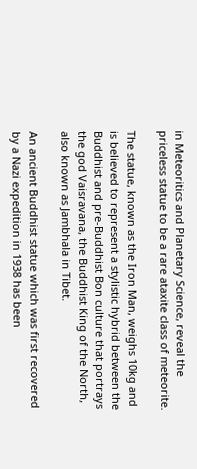in Meteoritics and Planetary Science, reveal the priceless statue to be a rare ataxite class of meteorite.

The statue, known as the Iron Man, weighs 10kg and is believed to represent a stylistic hybrid between the Buddhist and pre-Buddhist Bon culture that portrays the god Vaisravana, the Buddhist King of the North, also known as Jambhala in Tibet.

An ancient Buddhist statue which was first recovered by a Nazi expedition in 1938 has been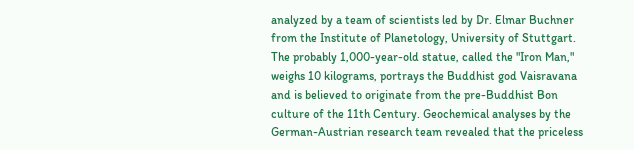analyzed by a team of scientists led by Dr. Elmar Buchner from the Institute of Planetology, University of Stuttgart. The probably 1,000-year-old statue, called the "Iron Man," weighs 10 kilograms, portrays the Buddhist god Vaisravana and is believed to originate from the pre-Buddhist Bon culture of the 11th Century. Geochemical analyses by the German-Austrian research team revealed that the priceless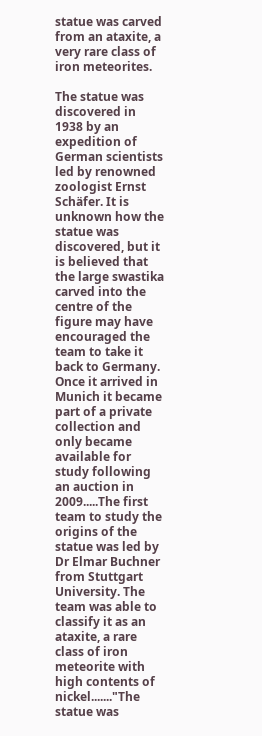statue was carved from an ataxite, a very rare class of iron meteorites.

The statue was discovered in 1938 by an expedition of German scientists led by renowned zoologist Ernst Schäfer. It is unknown how the statue was discovered, but it is believed that the large swastika carved into the centre of the figure may have encouraged the team to take it back to Germany. Once it arrived in Munich it became part of a private collection and only became available for study following an auction in 2009.....The first team to study the origins of the statue was led by Dr Elmar Buchner from Stuttgart University. The team was able to classify it as an ataxite, a rare class of iron meteorite with high contents of nickel......."The statue was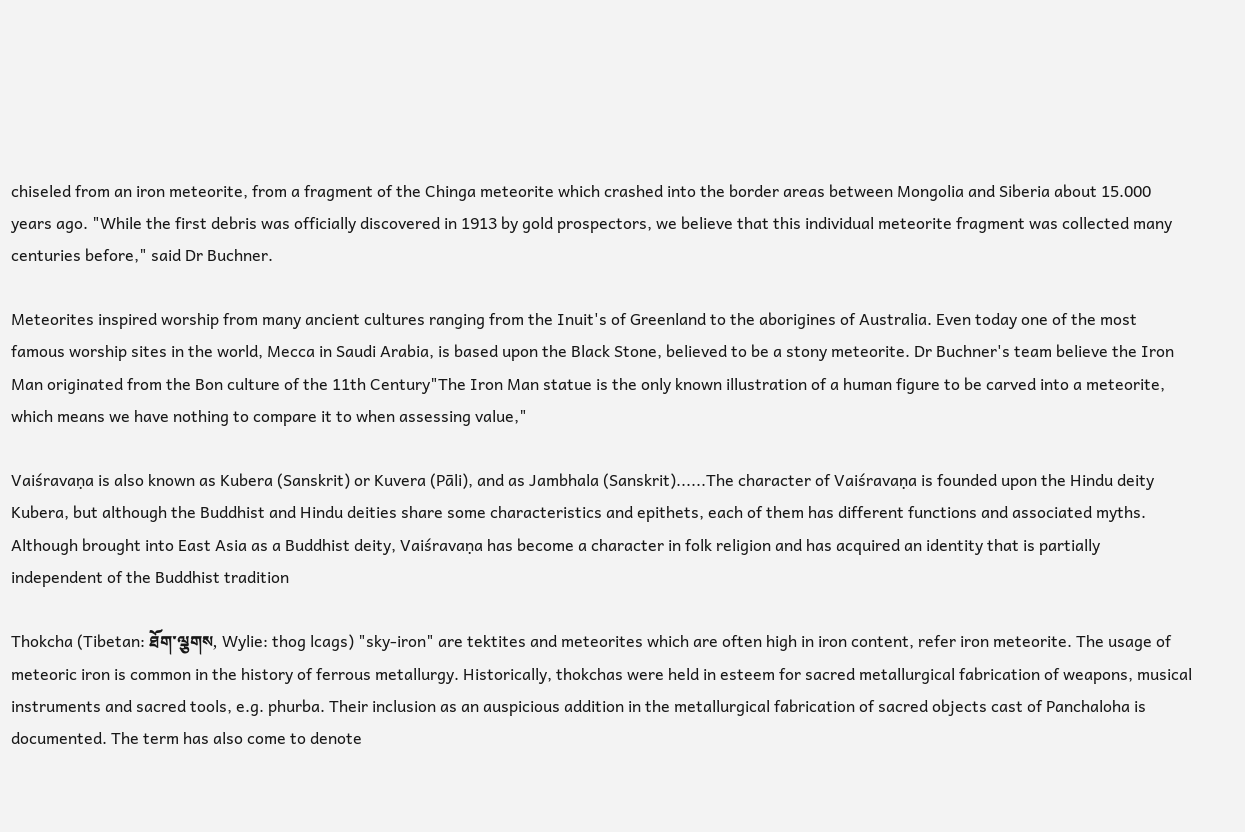chiseled from an iron meteorite, from a fragment of the Chinga meteorite which crashed into the border areas between Mongolia and Siberia about 15.000 years ago. "While the first debris was officially discovered in 1913 by gold prospectors, we believe that this individual meteorite fragment was collected many centuries before," said Dr Buchner.

Meteorites inspired worship from many ancient cultures ranging from the Inuit's of Greenland to the aborigines of Australia. Even today one of the most famous worship sites in the world, Mecca in Saudi Arabia, is based upon the Black Stone, believed to be a stony meteorite. Dr Buchner's team believe the Iron Man originated from the Bon culture of the 11th Century"The Iron Man statue is the only known illustration of a human figure to be carved into a meteorite, which means we have nothing to compare it to when assessing value,"

Vaiśravaṇa is also known as Kubera (Sanskrit) or Kuvera (Pāli), and as Jambhala (Sanskrit)......The character of Vaiśravaṇa is founded upon the Hindu deity Kubera, but although the Buddhist and Hindu deities share some characteristics and epithets, each of them has different functions and associated myths. Although brought into East Asia as a Buddhist deity, Vaiśravaṇa has become a character in folk religion and has acquired an identity that is partially independent of the Buddhist tradition

Thokcha (Tibetan: ཐོག་ལྕགས, Wylie: thog lcags) "sky-iron" are tektites and meteorites which are often high in iron content, refer iron meteorite. The usage of meteoric iron is common in the history of ferrous metallurgy. Historically, thokchas were held in esteem for sacred metallurgical fabrication of weapons, musical instruments and sacred tools, e.g. phurba. Their inclusion as an auspicious addition in the metallurgical fabrication of sacred objects cast of Panchaloha is documented. The term has also come to denote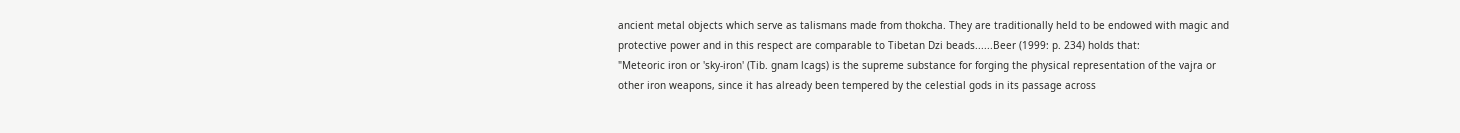ancient metal objects which serve as talismans made from thokcha. They are traditionally held to be endowed with magic and protective power and in this respect are comparable to Tibetan Dzi beads......Beer (1999: p. 234) holds that:
"Meteoric iron or 'sky-iron' (Tib. gnam lcags) is the supreme substance for forging the physical representation of the vajra or other iron weapons, since it has already been tempered by the celestial gods in its passage across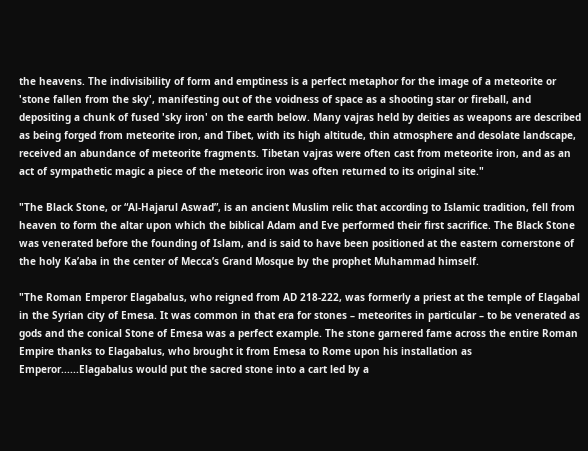the heavens. The indivisibility of form and emptiness is a perfect metaphor for the image of a meteorite or 'stone fallen from the sky', manifesting out of the voidness of space as a shooting star or fireball, and depositing a chunk of fused 'sky iron' on the earth below. Many vajras held by deities as weapons are described as being forged from meteorite iron, and Tibet, with its high altitude, thin atmosphere and desolate landscape, received an abundance of meteorite fragments. Tibetan vajras were often cast from meteorite iron, and as an act of sympathetic magic a piece of the meteoric iron was often returned to its original site."

"The Black Stone, or “Al-Hajarul Aswad”, is an ancient Muslim relic that according to Islamic tradition, fell from heaven to form the altar upon which the biblical Adam and Eve performed their first sacrifice. The Black Stone was venerated before the founding of Islam, and is said to have been positioned at the eastern cornerstone of the holy Ka’aba in the center of Mecca’s Grand Mosque by the prophet Muhammad himself.

"The Roman Emperor Elagabalus, who reigned from AD 218-222, was formerly a priest at the temple of Elagabal in the Syrian city of Emesa. It was common in that era for stones – meteorites in particular – to be venerated as gods and the conical Stone of Emesa was a perfect example. The stone garnered fame across the entire Roman Empire thanks to Elagabalus, who brought it from Emesa to Rome upon his installation as Emperor......Elagabalus would put the sacred stone into a cart led by a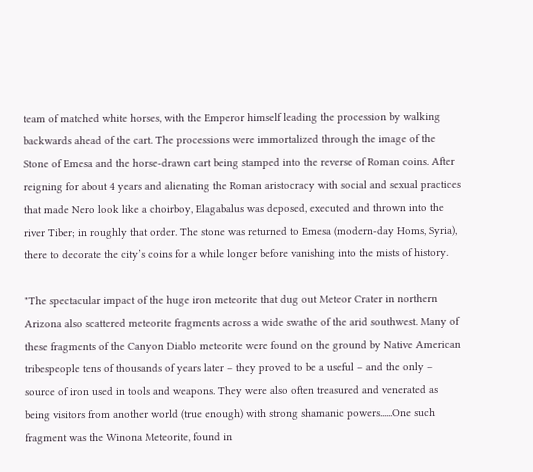team of matched white horses, with the Emperor himself leading the procession by walking backwards ahead of the cart. The processions were immortalized through the image of the Stone of Emesa and the horse-drawn cart being stamped into the reverse of Roman coins. After reigning for about 4 years and alienating the Roman aristocracy with social and sexual practices that made Nero look like a choirboy, Elagabalus was deposed, executed and thrown into the river Tiber; in roughly that order. The stone was returned to Emesa (modern-day Homs, Syria), there to decorate the city’s coins for a while longer before vanishing into the mists of history.

"The spectacular impact of the huge iron meteorite that dug out Meteor Crater in northern Arizona also scattered meteorite fragments across a wide swathe of the arid southwest. Many of these fragments of the Canyon Diablo meteorite were found on the ground by Native American tribespeople tens of thousands of years later – they proved to be a useful – and the only – source of iron used in tools and weapons. They were also often treasured and venerated as being visitors from another world (true enough) with strong shamanic powers......One such fragment was the Winona Meteorite, found in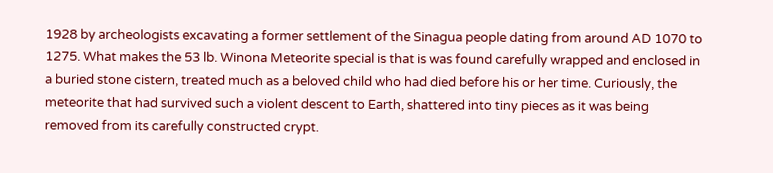1928 by archeologists excavating a former settlement of the Sinagua people dating from around AD 1070 to 1275. What makes the 53 lb. Winona Meteorite special is that is was found carefully wrapped and enclosed in a buried stone cistern, treated much as a beloved child who had died before his or her time. Curiously, the meteorite that had survived such a violent descent to Earth, shattered into tiny pieces as it was being removed from its carefully constructed crypt.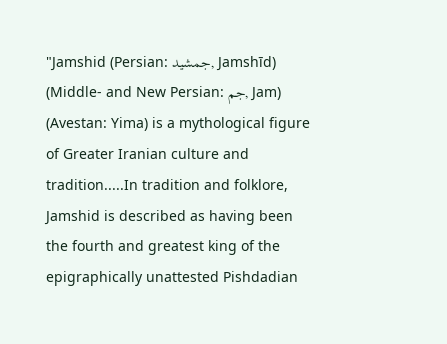"Jamshid (Persian: جمشید, Jamshīd) (Middle- and New Persian: جم, Jam) (Avestan: Yima) is a mythological figure of Greater Iranian culture and tradition.....In tradition and folklore, Jamshid is described as having been the fourth and greatest king of the epigraphically unattested Pishdadian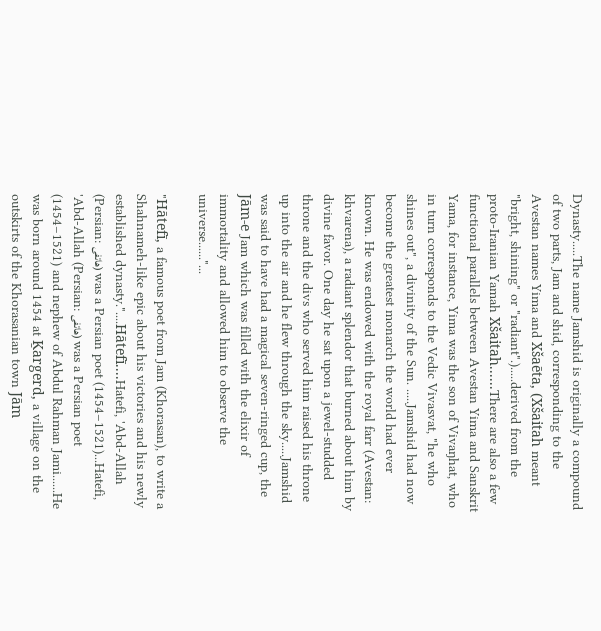Dynasty.....The name Jamshid is originally a compound of two parts, Jam and shid, corresponding to the Avestan names Yima and Xšaēta, (Xšaitah meant "bright, shining" or "radiant".).....derived from the proto-Iranian Yamah Xšaitah......There are also a few functional parallels between Avestan Yima and Sanskrit Yama, for instance, Yima was the son of Vivaŋhat, who in turn corresponds to the Vedic Vivasvat, "he who shines out", a divinity of the Sun. .....Jamshid had now become the greatest monarch the world had ever known. He was endowed with the royal farr (Avestan: khvarena), a radiant splendor that burned about him by divine favor. One day he sat upon a jewel-studded throne and the divs who served him raised his throne up into the air and he flew through the sky.....Jamshid was said to have had a magical seven-ringed cup, the Jām-e Jam which was filled with the elixir of immortality and allowed him to observe the universe......"...

"Hātefī, a famous poet from Jam (Khorasan), to write a Shahnameh-like epic about his victories and his newly established dynasty."....Hātefī....Hatefi, 'Abd-Allah (Persian: هاتفی) was a Persian poet (1454–1521)...Hatefi, 'Abd-Allah (Persian: هاتفی) was a Persian poet (1454–1521) and nephew of Abdul Rahman Jami......He was born around 1454 at Ḵargerd, a village on the outskirts of the Khorasanian town Jām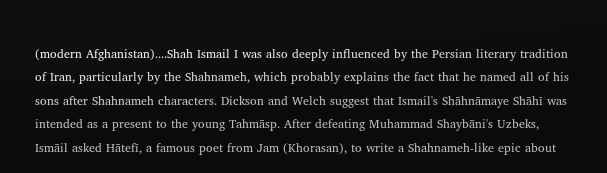(modern Afghanistan)....Shah Ismail I was also deeply influenced by the Persian literary tradition of Iran, particularly by the Shahnameh, which probably explains the fact that he named all of his sons after Shahnameh characters. Dickson and Welch suggest that Ismail's Shāhnāmaye Shāhī was intended as a present to the young Tahmāsp. After defeating Muhammad Shaybāni's Uzbeks, Ismāil asked Hātefī, a famous poet from Jam (Khorasan), to write a Shahnameh-like epic about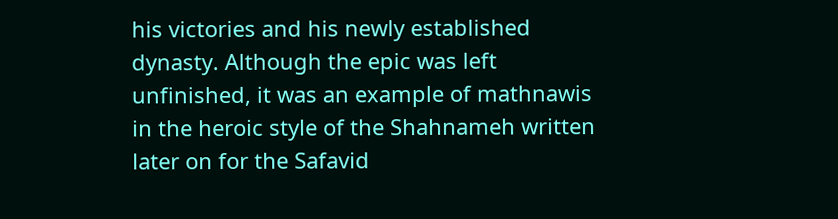his victories and his newly established dynasty. Although the epic was left unfinished, it was an example of mathnawis in the heroic style of the Shahnameh written later on for the Safavid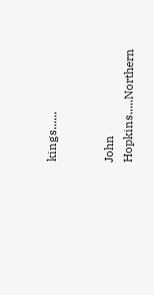kings......


John Hopkins.....Northern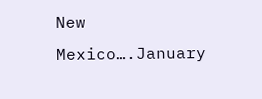New Mexico….January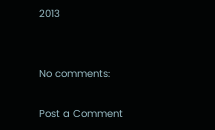2013


No comments:

Post a Comment